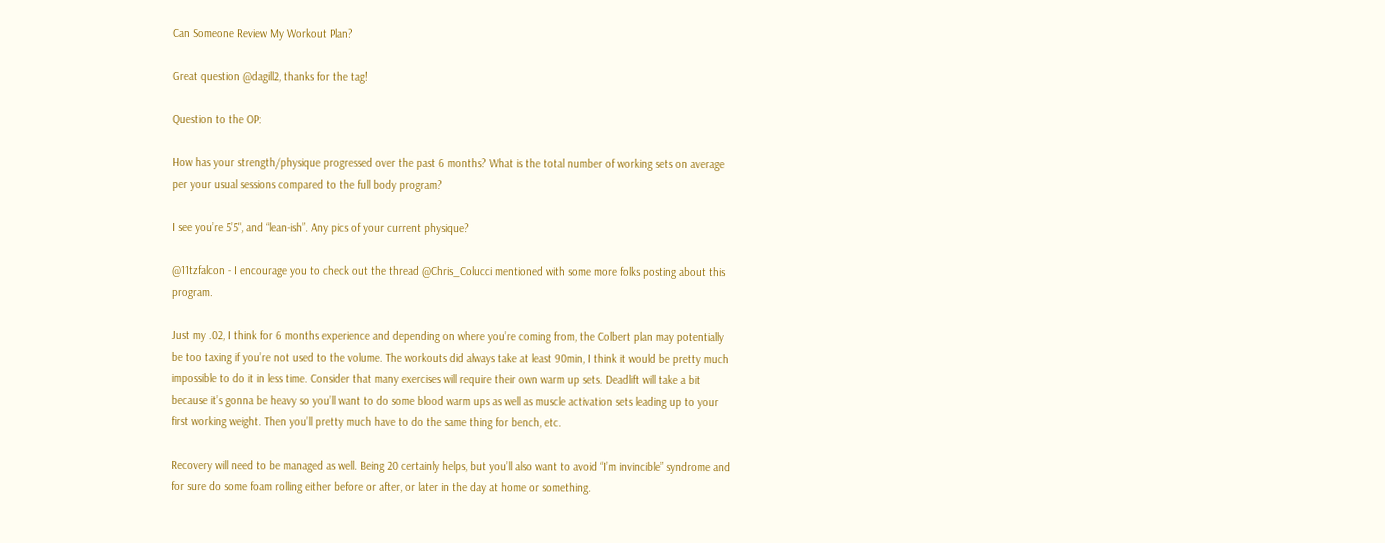Can Someone Review My Workout Plan?

Great question @dagill2, thanks for the tag!

Question to the OP:

How has your strength/physique progressed over the past 6 months? What is the total number of working sets on average per your usual sessions compared to the full body program?

I see you’re 5’5", and “lean-ish”. Any pics of your current physique?

@11tzfalcon - I encourage you to check out the thread @Chris_Colucci mentioned with some more folks posting about this program.

Just my .02, I think for 6 months experience and depending on where you’re coming from, the Colbert plan may potentially be too taxing if you’re not used to the volume. The workouts did always take at least 90min, I think it would be pretty much impossible to do it in less time. Consider that many exercises will require their own warm up sets. Deadlift will take a bit because it’s gonna be heavy so you’ll want to do some blood warm ups as well as muscle activation sets leading up to your first working weight. Then you’ll pretty much have to do the same thing for bench, etc.

Recovery will need to be managed as well. Being 20 certainly helps, but you’ll also want to avoid “I’m invincible” syndrome and for sure do some foam rolling either before or after, or later in the day at home or something.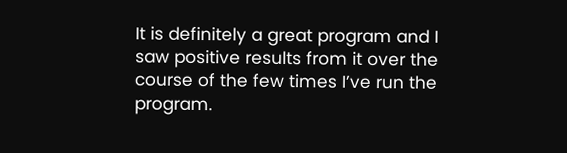It is definitely a great program and I saw positive results from it over the course of the few times I’ve run the program.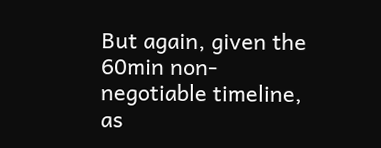But again, given the 60min non-negotiable timeline, as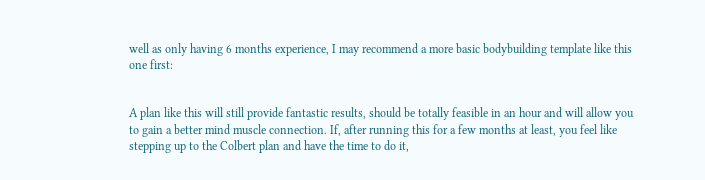well as only having 6 months experience, I may recommend a more basic bodybuilding template like this one first:


A plan like this will still provide fantastic results, should be totally feasible in an hour and will allow you to gain a better mind muscle connection. If, after running this for a few months at least, you feel like stepping up to the Colbert plan and have the time to do it,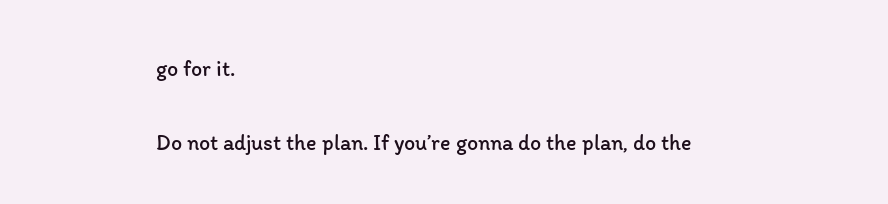go for it.

Do not adjust the plan. If you’re gonna do the plan, do the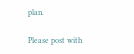plan.

Please post with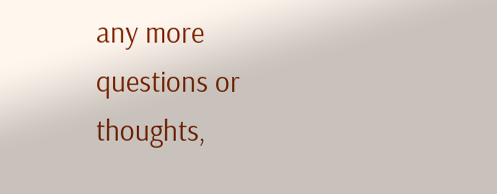any more questions or thoughts,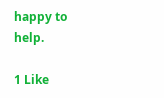happy to help.

1 Like